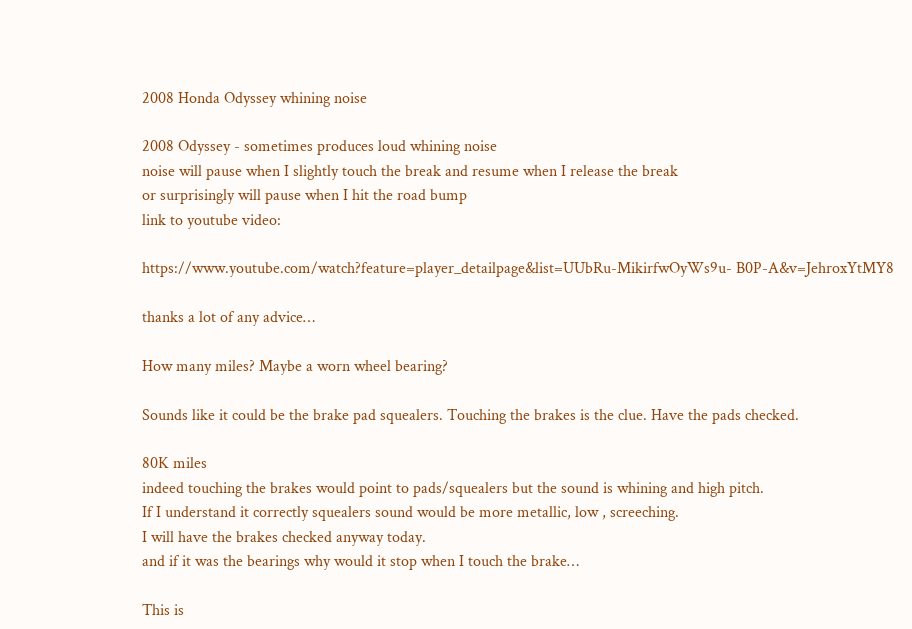2008 Honda Odyssey whining noise

2008 Odyssey - sometimes produces loud whining noise
noise will pause when I slightly touch the break and resume when I release the break
or surprisingly will pause when I hit the road bump
link to youtube video:

https://www.youtube.com/watch?feature=player_detailpage&list=UUbRu-MikirfwOyWs9u- B0P-A&v=JehroxYtMY8

thanks a lot of any advice…

How many miles? Maybe a worn wheel bearing?

Sounds like it could be the brake pad squealers. Touching the brakes is the clue. Have the pads checked.

80K miles
indeed touching the brakes would point to pads/squealers but the sound is whining and high pitch.
If I understand it correctly squealers sound would be more metallic, low , screeching.
I will have the brakes checked anyway today.
and if it was the bearings why would it stop when I touch the brake…

This is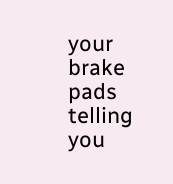your brake pads telling you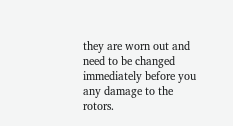they are worn out and need to be changed immediately before you any damage to the rotors.